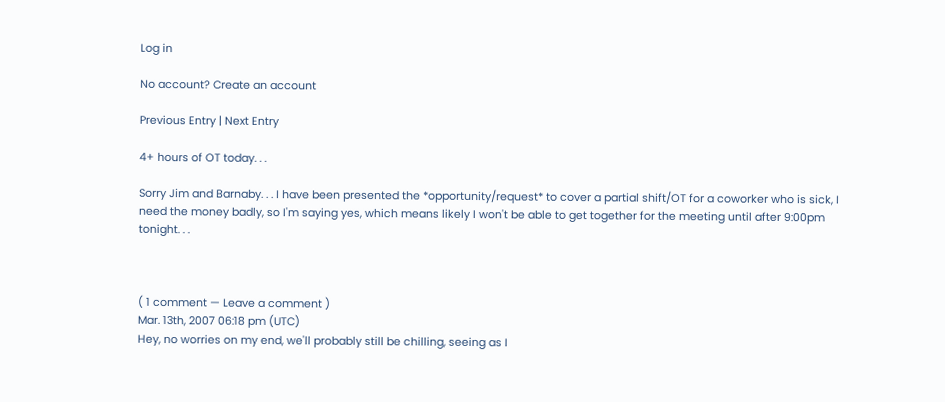Log in

No account? Create an account

Previous Entry | Next Entry

4+ hours of OT today. . .

Sorry Jim and Barnaby. . . I have been presented the *opportunity/request* to cover a partial shift/OT for a coworker who is sick, I need the money badly, so I'm saying yes, which means likely I won't be able to get together for the meeting until after 9:00pm tonight. . .



( 1 comment — Leave a comment )
Mar. 13th, 2007 06:18 pm (UTC)
Hey, no worries on my end, we'll probably still be chilling, seeing as I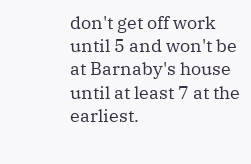don't get off work until 5 and won't be at Barnaby's house until at least 7 at the earliest.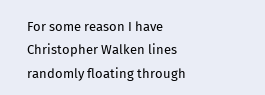For some reason I have Christopher Walken lines randomly floating through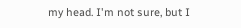my head. I'm not sure, but I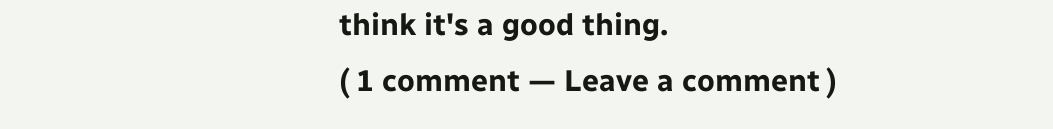think it's a good thing.
( 1 comment — Leave a comment )